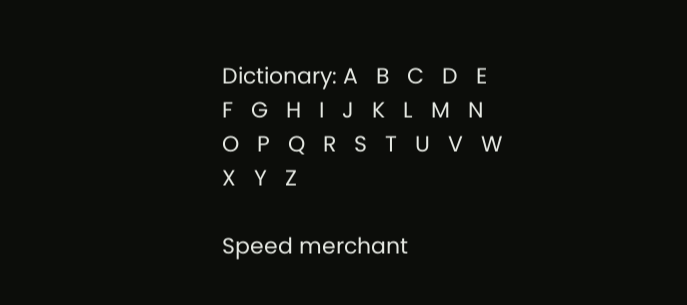Dictionary: A   B   C   D   E   F   G   H   I   J   K   L   M   N   O   P   Q   R   S   T   U   V   W   X   Y   Z

Speed merchant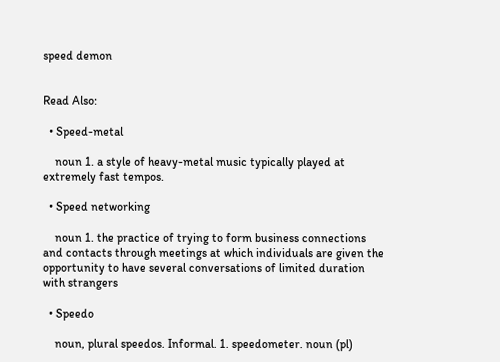speed demon


Read Also:

  • Speed-metal

    noun 1. a style of heavy-metal music typically played at extremely fast tempos.

  • Speed networking

    noun 1. the practice of trying to form business connections and contacts through meetings at which individuals are given the opportunity to have several conversations of limited duration with strangers

  • Speedo

    noun, plural speedos. Informal. 1. speedometer. noun (pl)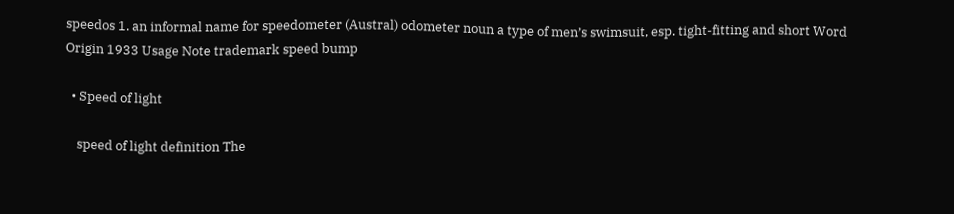speedos 1. an informal name for speedometer (Austral) odometer noun a type of men’s swimsuit, esp. tight-fitting and short Word Origin 1933 Usage Note trademark speed bump

  • Speed of light

    speed of light definition The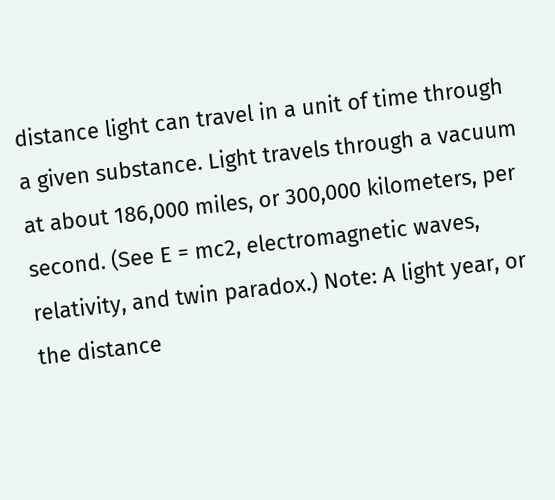distance light can travel in a unit of time through a given substance. Light travels through a vacuum at about 186,000 miles, or 300,000 kilometers, per second. (See E = mc2, electromagnetic waves, relativity, and twin paradox.) Note: A light year, or the distance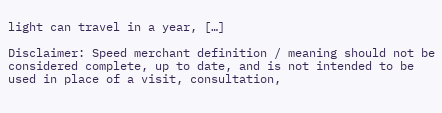light can travel in a year, […]

Disclaimer: Speed merchant definition / meaning should not be considered complete, up to date, and is not intended to be used in place of a visit, consultation,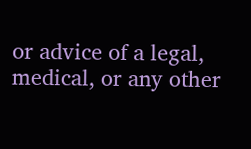or advice of a legal, medical, or any other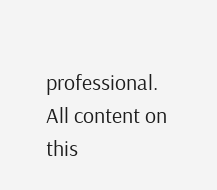professional. All content on this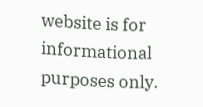website is for informational purposes only.